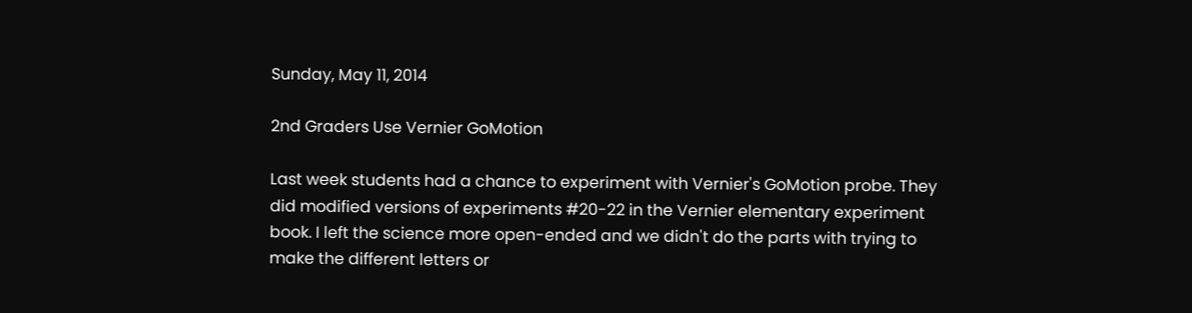Sunday, May 11, 2014

2nd Graders Use Vernier GoMotion

Last week students had a chance to experiment with Vernier's GoMotion probe. They did modified versions of experiments #20-22 in the Vernier elementary experiment book. I left the science more open-ended and we didn't do the parts with trying to make the different letters or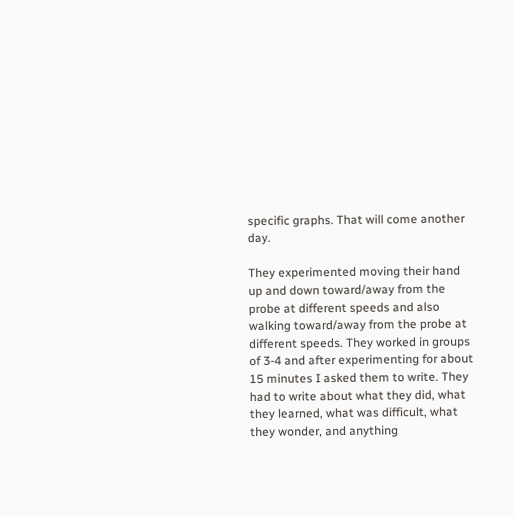specific graphs. That will come another day.

They experimented moving their hand up and down toward/away from the probe at different speeds and also walking toward/away from the probe at different speeds. They worked in groups of 3-4 and after experimenting for about 15 minutes I asked them to write. They had to write about what they did, what they learned, what was difficult, what they wonder, and anything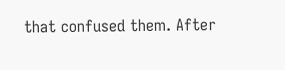that confused them. After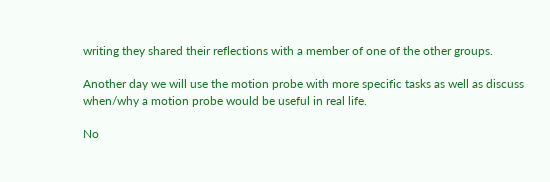writing they shared their reflections with a member of one of the other groups.

Another day we will use the motion probe with more specific tasks as well as discuss when/why a motion probe would be useful in real life.

No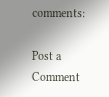comments:

Post a Comment